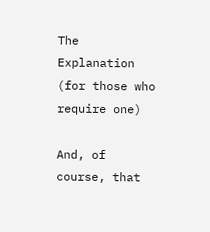The Explanation
(for those who require one)

And, of course, that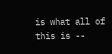is what all of this is --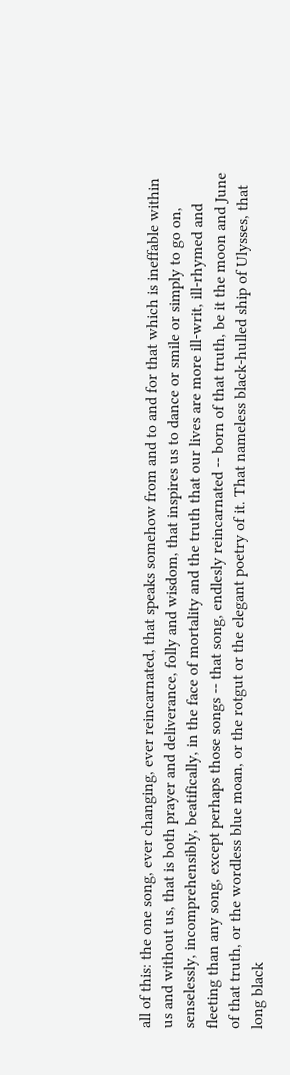all of this: the one song, ever changing, ever reincarnated, that speaks somehow from and to and for that which is ineffable within us and without us, that is both prayer and deliverance, folly and wisdom, that inspires us to dance or smile or simply to go on, senselessly, incomprehensibly, beatifically, in the face of mortality and the truth that our lives are more ill-writ, ill-rhymed and fleeting than any song, except perhaps those songs -- that song, endlesly reincarnated -- born of that truth, be it the moon and June of that truth, or the wordless blue moan, or the rotgut or the elegant poetry of it. That nameless black-hulled ship of Ulysses, that long black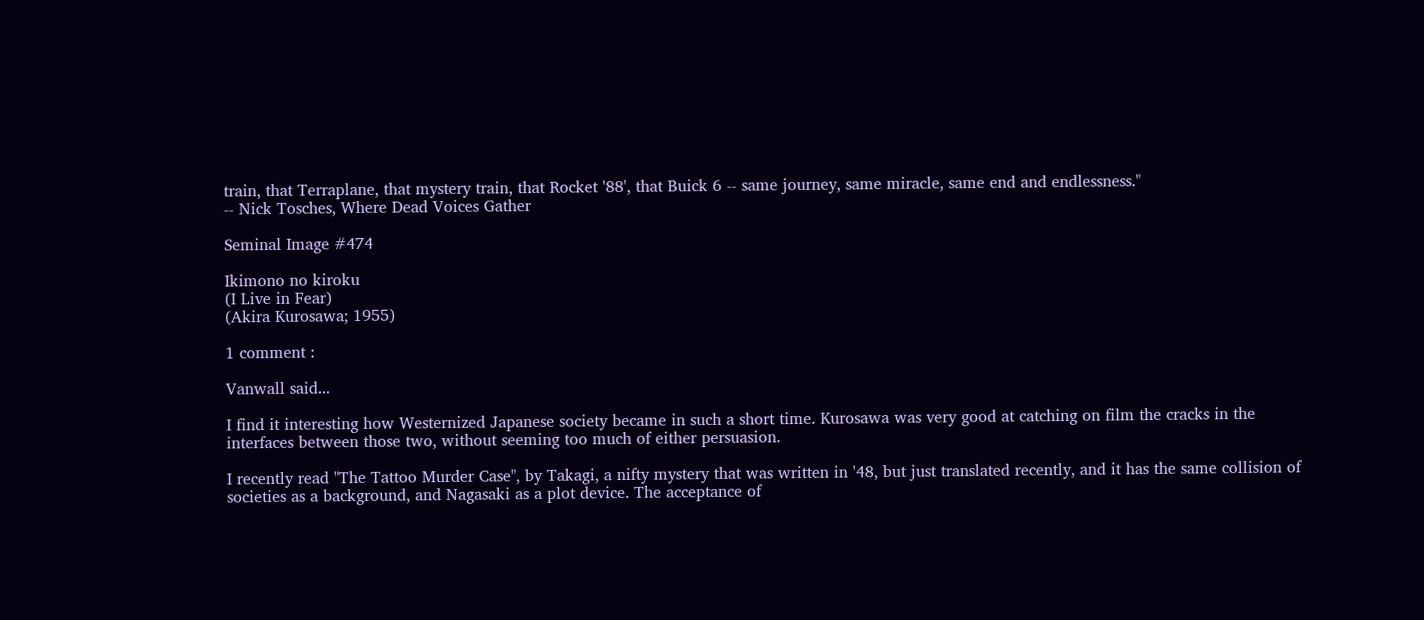train, that Terraplane, that mystery train, that Rocket '88', that Buick 6 -- same journey, same miracle, same end and endlessness."
-- Nick Tosches, Where Dead Voices Gather

Seminal Image #474

Ikimono no kiroku
(I Live in Fear)
(Akira Kurosawa; 1955)

1 comment :

Vanwall said...

I find it interesting how Westernized Japanese society became in such a short time. Kurosawa was very good at catching on film the cracks in the interfaces between those two, without seeming too much of either persuasion.

I recently read "The Tattoo Murder Case", by Takagi, a nifty mystery that was written in '48, but just translated recently, and it has the same collision of societies as a background, and Nagasaki as a plot device. The acceptance of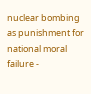nuclear bombing as punishment for national moral failure -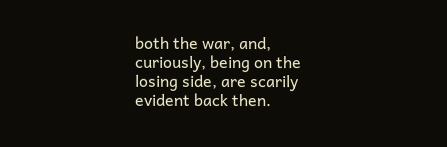both the war, and, curiously, being on the losing side, are scarily evident back then.